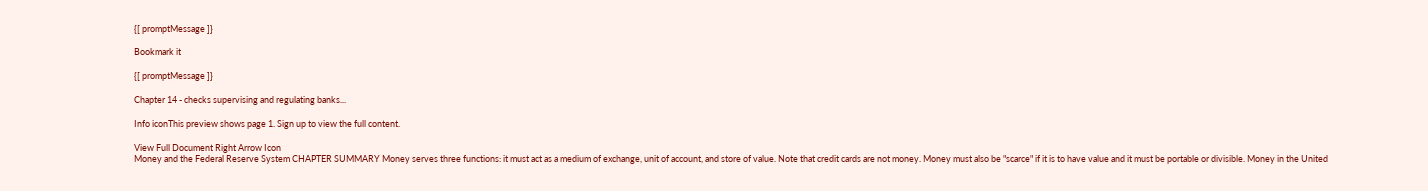{[ promptMessage ]}

Bookmark it

{[ promptMessage ]}

Chapter 14 - checks supervising and regulating banks...

Info iconThis preview shows page 1. Sign up to view the full content.

View Full Document Right Arrow Icon
Money and the Federal Reserve System CHAPTER SUMMARY Money serves three functions: it must act as a medium of exchange, unit of account, and store of value. Note that credit cards are not money. Money must also be "scarce" if it is to have value and it must be portable or divisible. Money in the United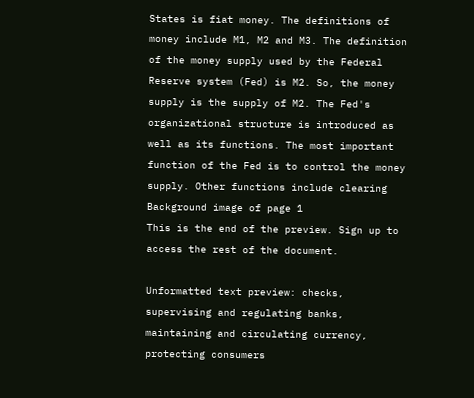States is fiat money. The definitions of money include M1, M2 and M3. The definition of the money supply used by the Federal Reserve system (Fed) is M2. So, the money supply is the supply of M2. The Fed's organizational structure is introduced as well as its functions. The most important function of the Fed is to control the money supply. Other functions include clearing
Background image of page 1
This is the end of the preview. Sign up to access the rest of the document.

Unformatted text preview: checks, supervising and regulating banks, maintaining and circulating currency, protecting consumers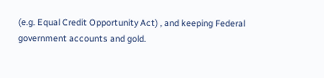(e.g. Equal Credit Opportunity Act) , and keeping Federal government accounts and gold.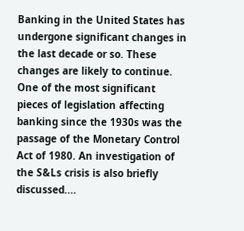Banking in the United States has undergone significant changes in the last decade or so. These changes are likely to continue. One of the most significant pieces of legislation affecting banking since the 1930s was the passage of the Monetary Control Act of 1980. An investigation of the S&Ls crisis is also briefly discussed....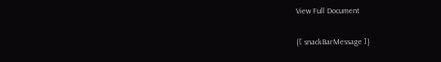View Full Document

{[ snackBarMessage ]}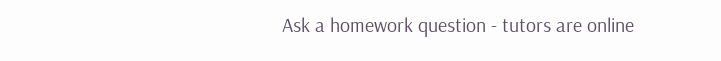Ask a homework question - tutors are online